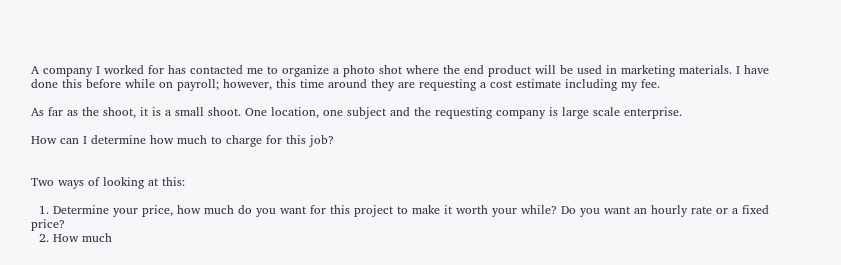A company I worked for has contacted me to organize a photo shot where the end product will be used in marketing materials. I have done this before while on payroll; however, this time around they are requesting a cost estimate including my fee.

As far as the shoot, it is a small shoot. One location, one subject and the requesting company is large scale enterprise.

How can I determine how much to charge for this job?


Two ways of looking at this:

  1. Determine your price, how much do you want for this project to make it worth your while? Do you want an hourly rate or a fixed price?
  2. How much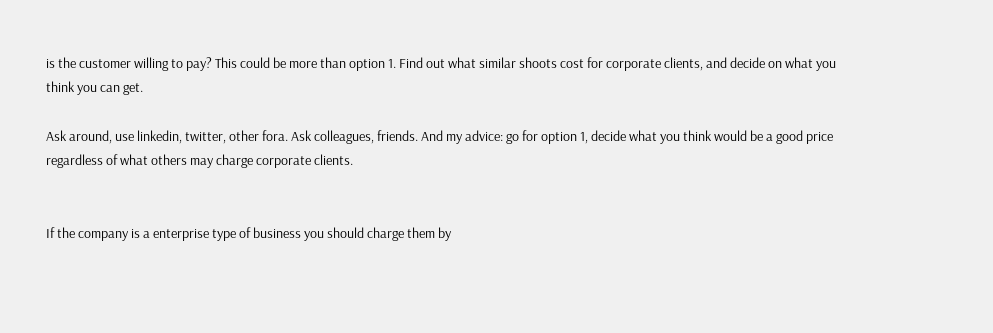is the customer willing to pay? This could be more than option 1. Find out what similar shoots cost for corporate clients, and decide on what you think you can get.

Ask around, use linkedin, twitter, other fora. Ask colleagues, friends. And my advice: go for option 1, decide what you think would be a good price regardless of what others may charge corporate clients.


If the company is a enterprise type of business you should charge them by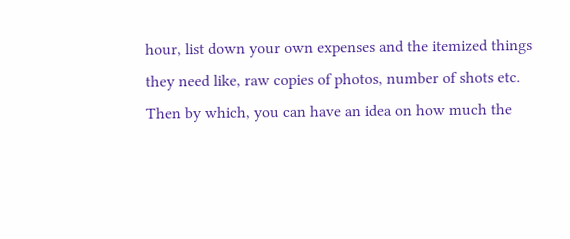hour, list down your own expenses and the itemized things they need like, raw copies of photos, number of shots etc. Then by which, you can have an idea on how much the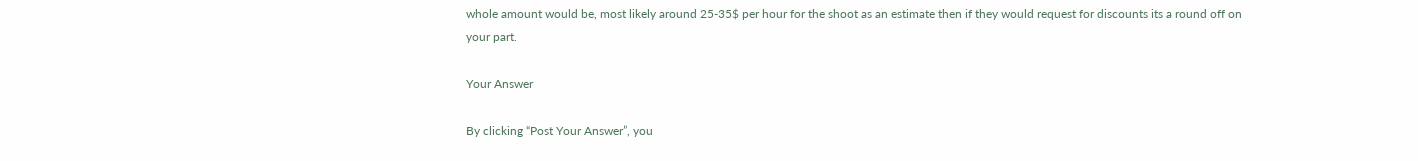whole amount would be, most likely around 25-35$ per hour for the shoot as an estimate then if they would request for discounts its a round off on your part.

Your Answer

By clicking “Post Your Answer”, you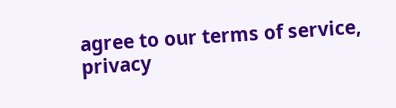agree to our terms of service, privacy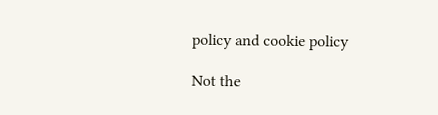policy and cookie policy

Not the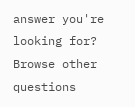answer you're looking for? Browse other questions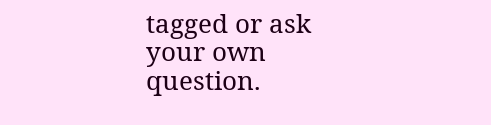tagged or ask your own question.